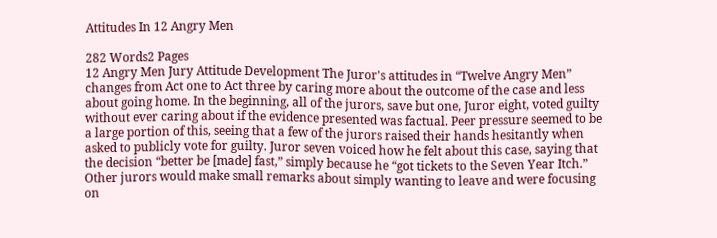Attitudes In 12 Angry Men

282 Words2 Pages
12 Angry Men Jury Attitude Development The Juror's attitudes in “Twelve Angry Men” changes from Act one to Act three by caring more about the outcome of the case and less about going home. In the beginning, all of the jurors, save but one, Juror eight, voted guilty without ever caring about if the evidence presented was factual. Peer pressure seemed to be a large portion of this, seeing that a few of the jurors raised their hands hesitantly when asked to publicly vote for guilty. Juror seven voiced how he felt about this case, saying that the decision “better be [made] fast,” simply because he “got tickets to the Seven Year Itch.” Other jurors would make small remarks about simply wanting to leave and were focusing on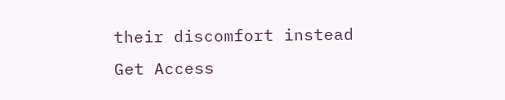their discomfort instead
Get Access